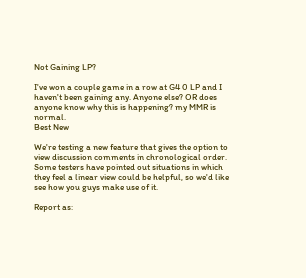Not Gaining LP?

I've won a couple game in a row at G4 0 LP and I haven't been gaining any. Anyone else? OR does anyone know why this is happening? my MMR is normal.
Best New

We're testing a new feature that gives the option to view discussion comments in chronological order. Some testers have pointed out situations in which they feel a linear view could be helpful, so we'd like see how you guys make use of it.

Report as: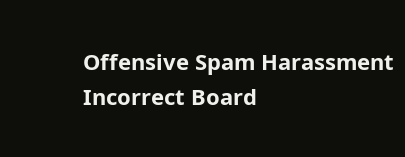Offensive Spam Harassment Incorrect Board